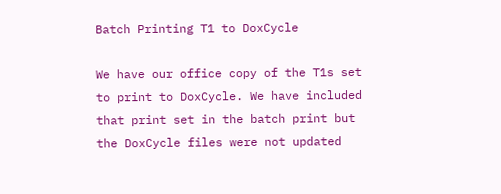Batch Printing T1 to DoxCycle

We have our office copy of the T1s set to print to DoxCycle. We have included that print set in the batch print but the DoxCycle files were not updated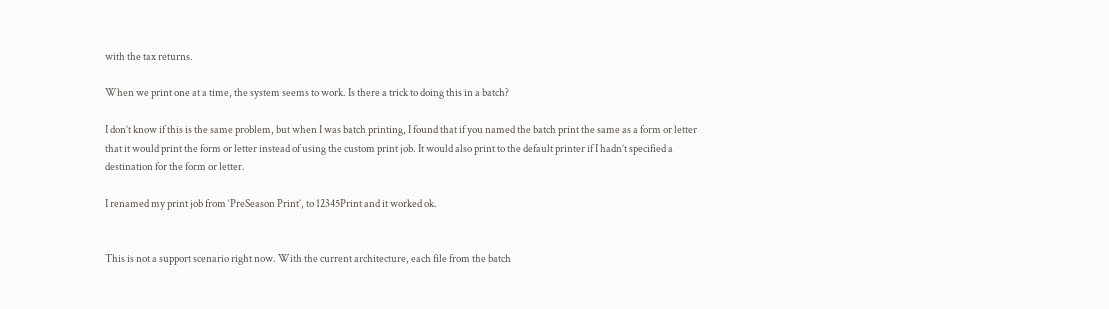with the tax returns.

When we print one at a time, the system seems to work. Is there a trick to doing this in a batch?

I don’t know if this is the same problem, but when I was batch printing, I found that if you named the batch print the same as a form or letter that it would print the form or letter instead of using the custom print job. It would also print to the default printer if I hadn’t specified a destination for the form or letter.

I renamed my print job from ‘PreSeason Print’, to 12345Print and it worked ok.


This is not a support scenario right now. With the current architecture, each file from the batch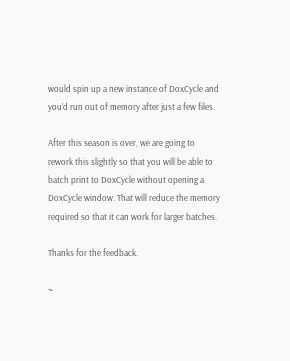would spin up a new instance of DoxCycle and you’d run out of memory after just a few files.

After this season is over, we are going to rework this slightly so that you will be able to batch print to DoxCycle without opening a DoxCycle window. That will reduce the memory required so that it can work for larger batches.

Thanks for the feedback.

~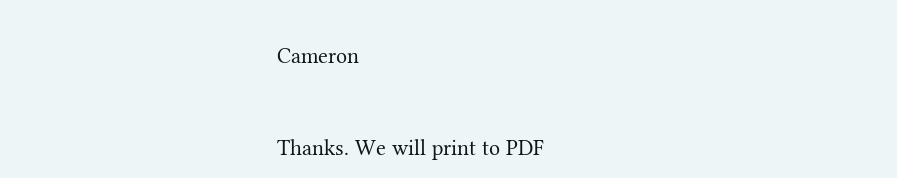Cameron


Thanks. We will print to PDF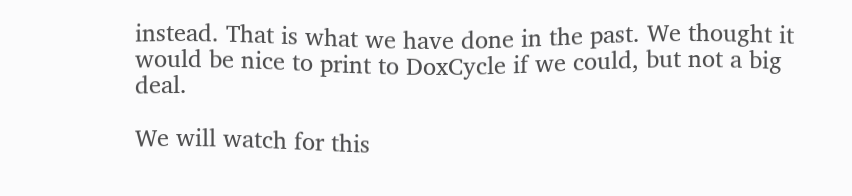instead. That is what we have done in the past. We thought it would be nice to print to DoxCycle if we could, but not a big deal.

We will watch for this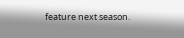feature next season.